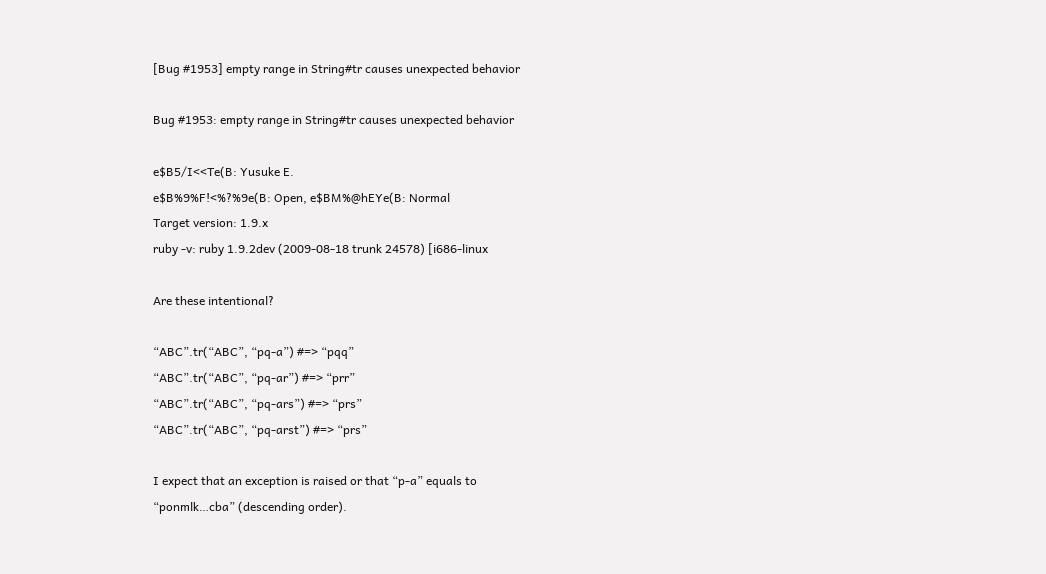[Bug #1953] empty range in String#tr causes unexpected behavior

Bug #1953: empty range in String#tr causes unexpected behavior

e$B5/I<<Te(B: Yusuke E.
e$B%9%F!<%?%9e(B: Open, e$BM%@hEYe(B: Normal
Target version: 1.9.x
ruby -v: ruby 1.9.2dev (2009-08-18 trunk 24578) [i686-linux

Are these intentional?

“ABC”.tr(“ABC”, “pq-a”) #=> “pqq”
“ABC”.tr(“ABC”, “pq-ar”) #=> “prr”
“ABC”.tr(“ABC”, “pq-ars”) #=> “prs”
“ABC”.tr(“ABC”, “pq-arst”) #=> “prs”

I expect that an exception is raised or that “p-a” equals to
“ponmlk…cba” (descending order).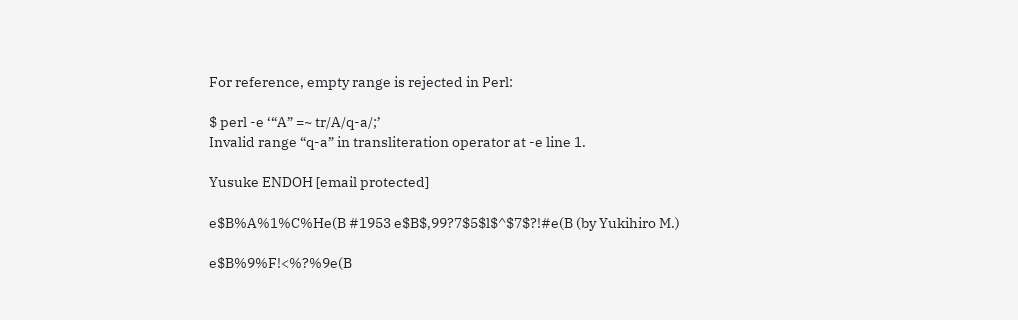For reference, empty range is rejected in Perl:

$ perl -e ‘“A” =~ tr/A/q-a/;’
Invalid range “q-a” in transliteration operator at -e line 1.

Yusuke ENDOH [email protected]

e$B%A%1%C%He(B #1953 e$B$,99?7$5$l$^$7$?!#e(B (by Yukihiro M.)

e$B%9%F!<%?%9e(B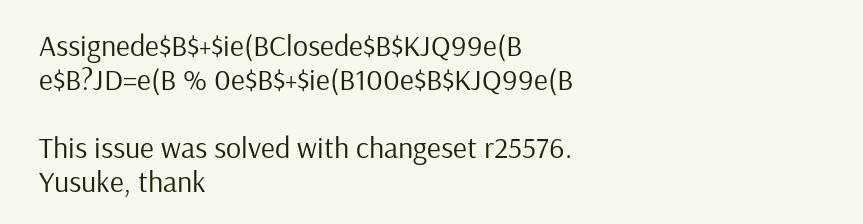Assignede$B$+$ie(BClosede$B$KJQ99e(B
e$B?JD=e(B % 0e$B$+$ie(B100e$B$KJQ99e(B

This issue was solved with changeset r25576.
Yusuke, thank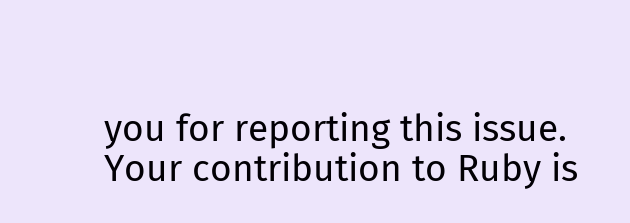you for reporting this issue.
Your contribution to Ruby is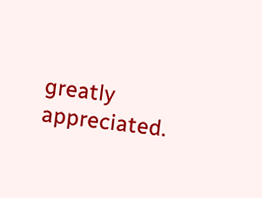greatly appreciated.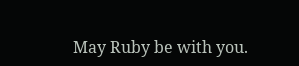May Ruby be with you.